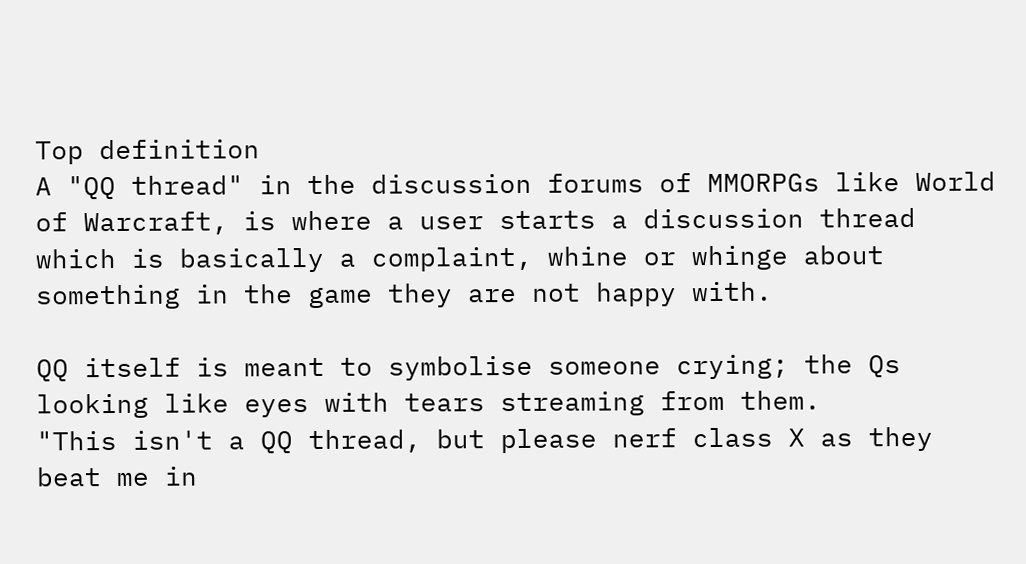Top definition
A "QQ thread" in the discussion forums of MMORPGs like World of Warcraft, is where a user starts a discussion thread which is basically a complaint, whine or whinge about something in the game they are not happy with.

QQ itself is meant to symbolise someone crying; the Qs looking like eyes with tears streaming from them.
"This isn't a QQ thread, but please nerf class X as they beat me in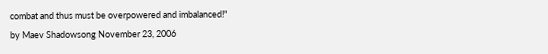combat and thus must be overpowered and imbalanced!"
by Maev Shadowsong November 23, 2006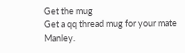Get the mug
Get a qq thread mug for your mate Manley.